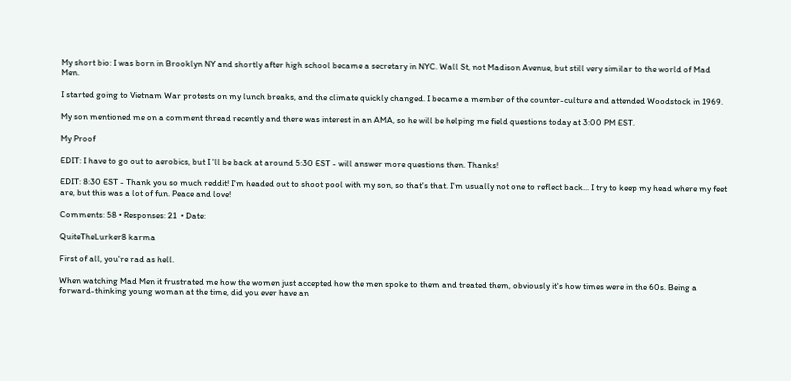My short bio: I was born in Brooklyn NY and shortly after high school became a secretary in NYC. Wall St, not Madison Avenue, but still very similar to the world of Mad Men.

I started going to Vietnam War protests on my lunch breaks, and the climate quickly changed. I became a member of the counter-culture and attended Woodstock in 1969.

My son mentioned me on a comment thread recently and there was interest in an AMA, so he will be helping me field questions today at 3:00 PM EST.

My Proof

EDIT: I have to go out to aerobics, but I 'll be back at around 5:30 EST - will answer more questions then. Thanks!

EDIT: 8:30 EST - Thank you so much reddit! I'm headed out to shoot pool with my son, so that's that. I'm usually not one to reflect back... I try to keep my head where my feet are, but this was a lot of fun. Peace and love!

Comments: 58 • Responses: 21  • Date:

QuiteTheLurker8 karma

First of all, you're rad as hell.

When watching Mad Men it frustrated me how the women just accepted how the men spoke to them and treated them, obviously it's how times were in the 60s. Being a forward-thinking young woman at the time, did you ever have an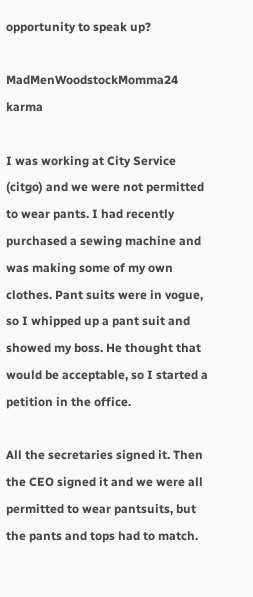opportunity to speak up?

MadMenWoodstockMomma24 karma

I was working at City Service (citgo) and we were not permitted to wear pants. I had recently purchased a sewing machine and was making some of my own clothes. Pant suits were in vogue, so I whipped up a pant suit and showed my boss. He thought that would be acceptable, so I started a petition in the office.

All the secretaries signed it. Then the CEO signed it and we were all permitted to wear pantsuits, but the pants and tops had to match.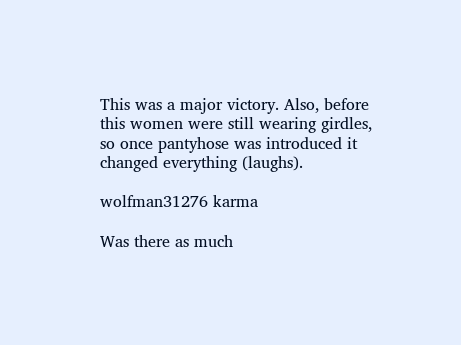This was a major victory. Also, before this women were still wearing girdles, so once pantyhose was introduced it changed everything (laughs).

wolfman31276 karma

Was there as much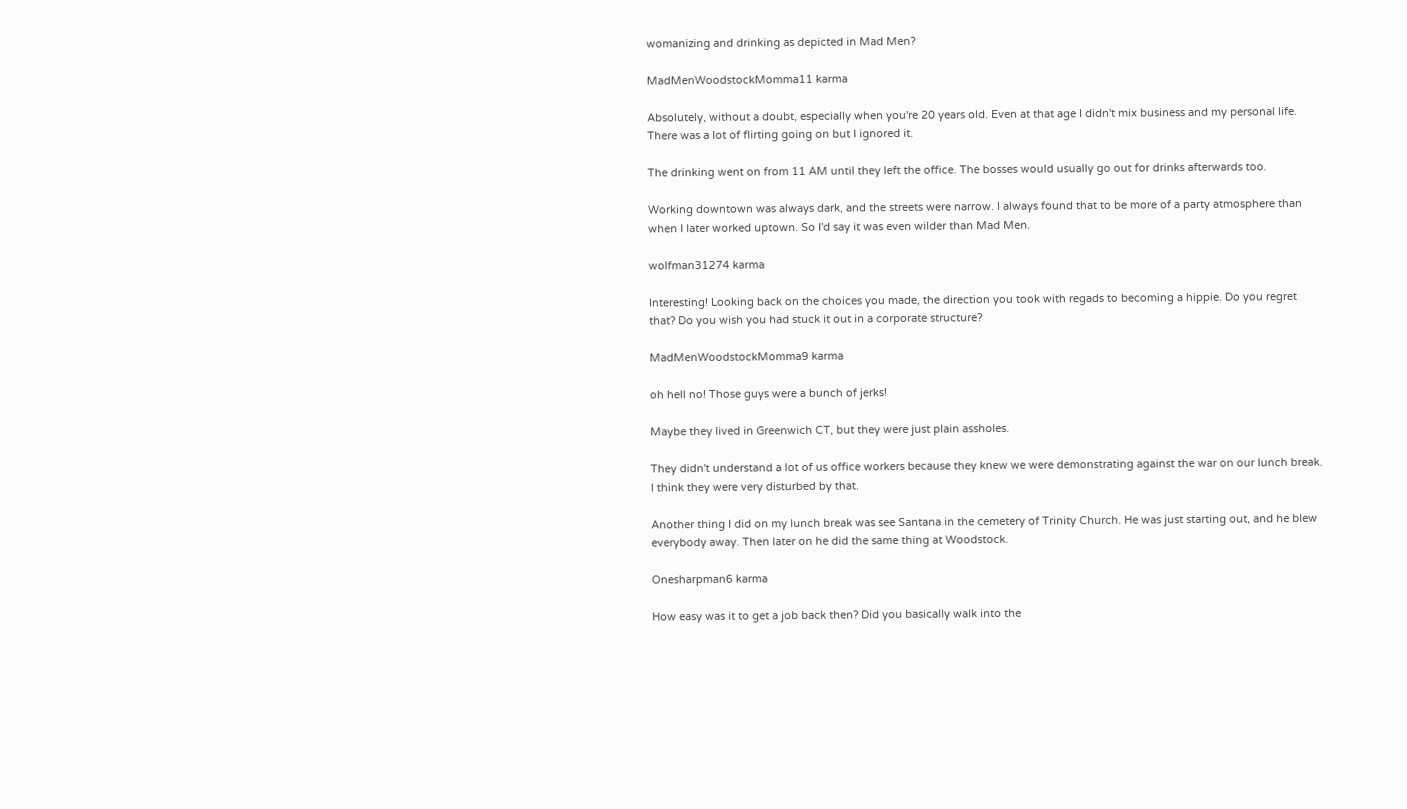womanizing and drinking as depicted in Mad Men?

MadMenWoodstockMomma11 karma

Absolutely, without a doubt, especially when you're 20 years old. Even at that age I didn't mix business and my personal life. There was a lot of flirting going on but I ignored it.

The drinking went on from 11 AM until they left the office. The bosses would usually go out for drinks afterwards too.

Working downtown was always dark, and the streets were narrow. I always found that to be more of a party atmosphere than when I later worked uptown. So I'd say it was even wilder than Mad Men.

wolfman31274 karma

Interesting! Looking back on the choices you made, the direction you took with regads to becoming a hippie. Do you regret that? Do you wish you had stuck it out in a corporate structure?

MadMenWoodstockMomma9 karma

oh hell no! Those guys were a bunch of jerks!

Maybe they lived in Greenwich CT, but they were just plain assholes.

They didn't understand a lot of us office workers because they knew we were demonstrating against the war on our lunch break. I think they were very disturbed by that.

Another thing I did on my lunch break was see Santana in the cemetery of Trinity Church. He was just starting out, and he blew everybody away. Then later on he did the same thing at Woodstock.

Onesharpman6 karma

How easy was it to get a job back then? Did you basically walk into the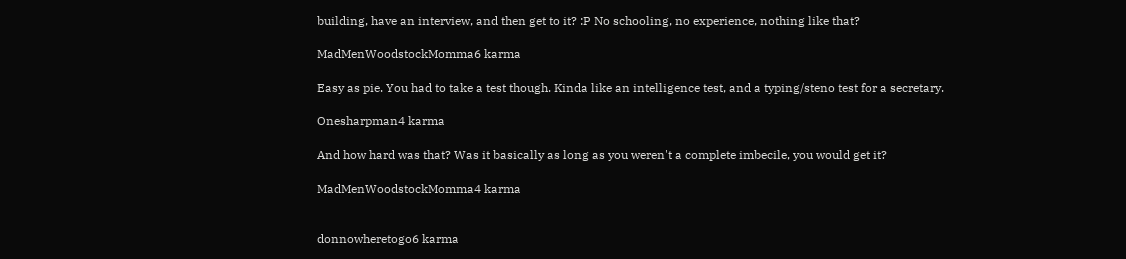building, have an interview, and then get to it? :P No schooling, no experience, nothing like that?

MadMenWoodstockMomma6 karma

Easy as pie. You had to take a test though. Kinda like an intelligence test, and a typing/steno test for a secretary.

Onesharpman4 karma

And how hard was that? Was it basically as long as you weren't a complete imbecile, you would get it?

MadMenWoodstockMomma4 karma


donnowheretogo6 karma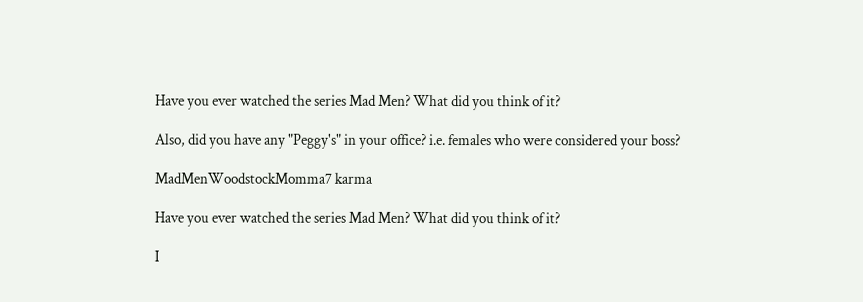Have you ever watched the series Mad Men? What did you think of it?

Also, did you have any "Peggy's" in your office? i.e. females who were considered your boss?

MadMenWoodstockMomma7 karma

Have you ever watched the series Mad Men? What did you think of it?

I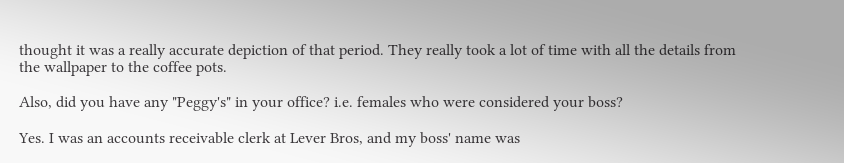thought it was a really accurate depiction of that period. They really took a lot of time with all the details from the wallpaper to the coffee pots.

Also, did you have any "Peggy's" in your office? i.e. females who were considered your boss?

Yes. I was an accounts receivable clerk at Lever Bros, and my boss' name was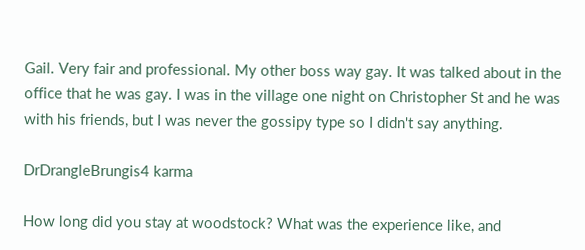Gail. Very fair and professional. My other boss way gay. It was talked about in the office that he was gay. I was in the village one night on Christopher St and he was with his friends, but I was never the gossipy type so I didn't say anything.

DrDrangleBrungis4 karma

How long did you stay at woodstock? What was the experience like, and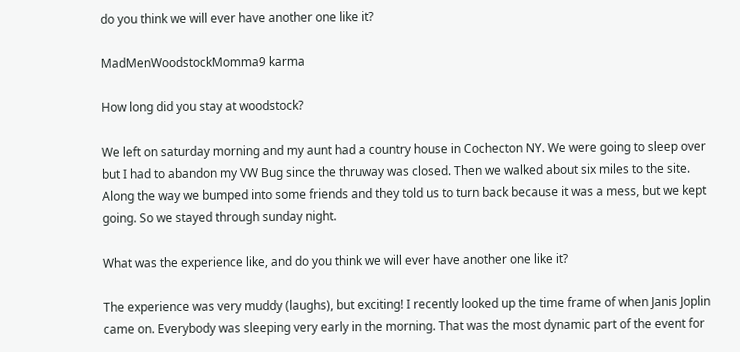do you think we will ever have another one like it?

MadMenWoodstockMomma9 karma

How long did you stay at woodstock?

We left on saturday morning and my aunt had a country house in Cochecton NY. We were going to sleep over but I had to abandon my VW Bug since the thruway was closed. Then we walked about six miles to the site. Along the way we bumped into some friends and they told us to turn back because it was a mess, but we kept going. So we stayed through sunday night.

What was the experience like, and do you think we will ever have another one like it?

The experience was very muddy (laughs), but exciting! I recently looked up the time frame of when Janis Joplin came on. Everybody was sleeping very early in the morning. That was the most dynamic part of the event for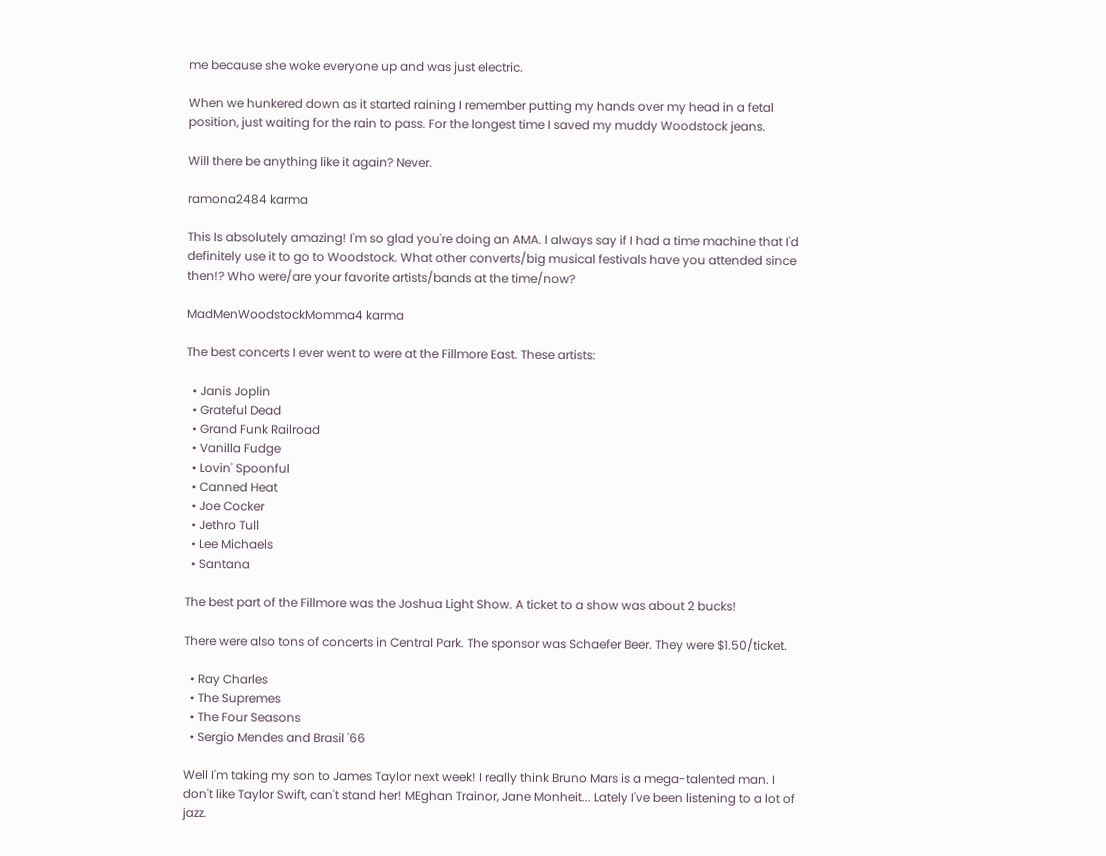me because she woke everyone up and was just electric.

When we hunkered down as it started raining I remember putting my hands over my head in a fetal position, just waiting for the rain to pass. For the longest time I saved my muddy Woodstock jeans.

Will there be anything like it again? Never.

ramona2484 karma

This Is absolutely amazing! I'm so glad you're doing an AMA. I always say if I had a time machine that I'd definitely use it to go to Woodstock. What other converts/big musical festivals have you attended since then!? Who were/are your favorite artists/bands at the time/now?

MadMenWoodstockMomma4 karma

The best concerts I ever went to were at the Fillmore East. These artists:

  • Janis Joplin
  • Grateful Dead
  • Grand Funk Railroad
  • Vanilla Fudge
  • Lovin' Spoonful
  • Canned Heat
  • Joe Cocker
  • Jethro Tull
  • Lee Michaels
  • Santana

The best part of the Fillmore was the Joshua Light Show. A ticket to a show was about 2 bucks!

There were also tons of concerts in Central Park. The sponsor was Schaefer Beer. They were $1.50/ticket.

  • Ray Charles
  • The Supremes
  • The Four Seasons
  • Sergio Mendes and Brasil '66

Well I'm taking my son to James Taylor next week! I really think Bruno Mars is a mega-talented man. I don't like Taylor Swift, can't stand her! MEghan Trainor, Jane Monheit... Lately I've been listening to a lot of jazz.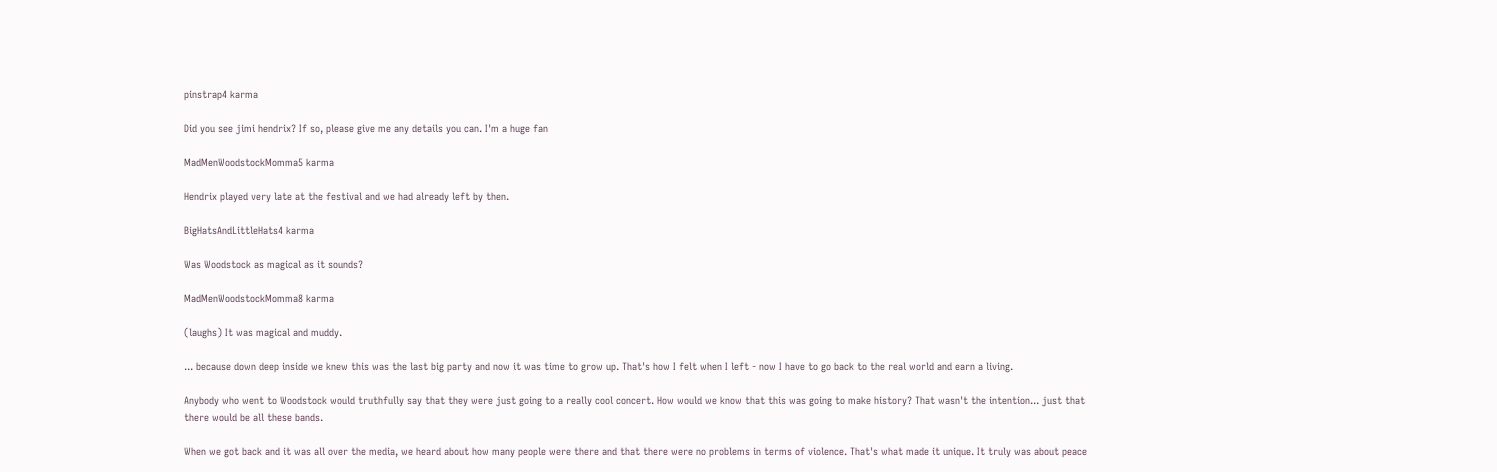pinstrap4 karma

Did you see jimi hendrix? If so, please give me any details you can. I'm a huge fan

MadMenWoodstockMomma5 karma

Hendrix played very late at the festival and we had already left by then.

BigHatsAndLittleHats4 karma

Was Woodstock as magical as it sounds?

MadMenWoodstockMomma8 karma

(laughs) It was magical and muddy.

... because down deep inside we knew this was the last big party and now it was time to grow up. That's how I felt when I left - now I have to go back to the real world and earn a living.

Anybody who went to Woodstock would truthfully say that they were just going to a really cool concert. How would we know that this was going to make history? That wasn't the intention... just that there would be all these bands.

When we got back and it was all over the media, we heard about how many people were there and that there were no problems in terms of violence. That's what made it unique. It truly was about peace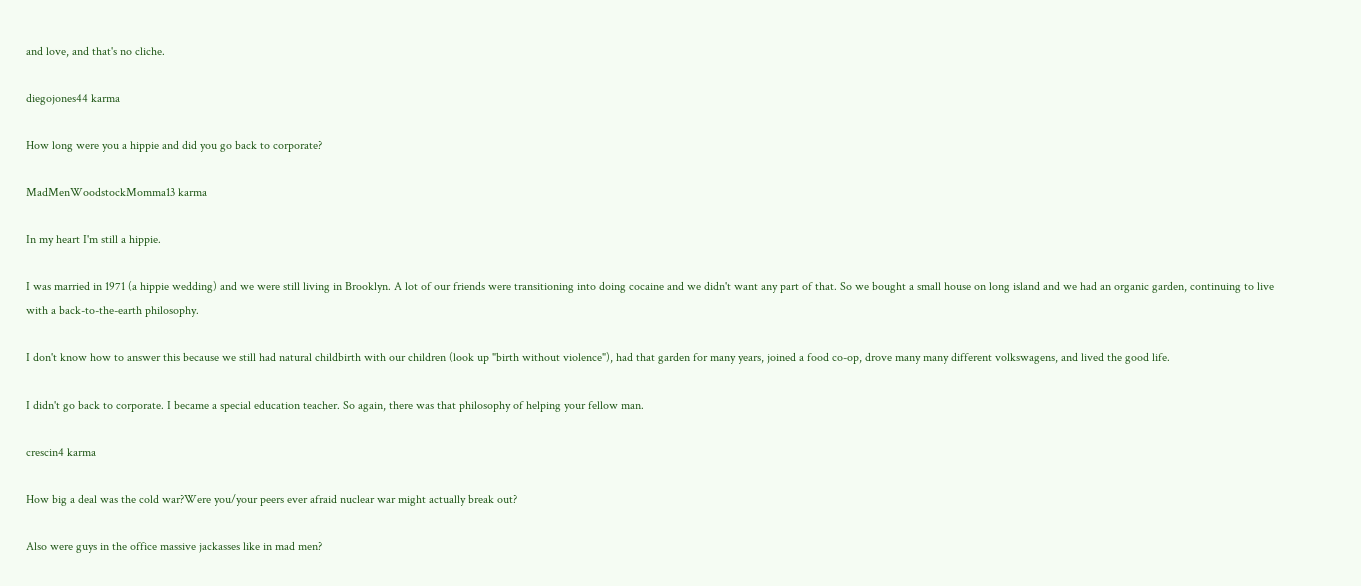and love, and that's no cliche.

diegojones44 karma

How long were you a hippie and did you go back to corporate?

MadMenWoodstockMomma13 karma

In my heart I'm still a hippie.

I was married in 1971 (a hippie wedding) and we were still living in Brooklyn. A lot of our friends were transitioning into doing cocaine and we didn't want any part of that. So we bought a small house on long island and we had an organic garden, continuing to live with a back-to-the-earth philosophy.

I don't know how to answer this because we still had natural childbirth with our children (look up "birth without violence"), had that garden for many years, joined a food co-op, drove many many different volkswagens, and lived the good life.

I didn't go back to corporate. I became a special education teacher. So again, there was that philosophy of helping your fellow man.

crescin4 karma

How big a deal was the cold war?Were you/your peers ever afraid nuclear war might actually break out?

Also were guys in the office massive jackasses like in mad men?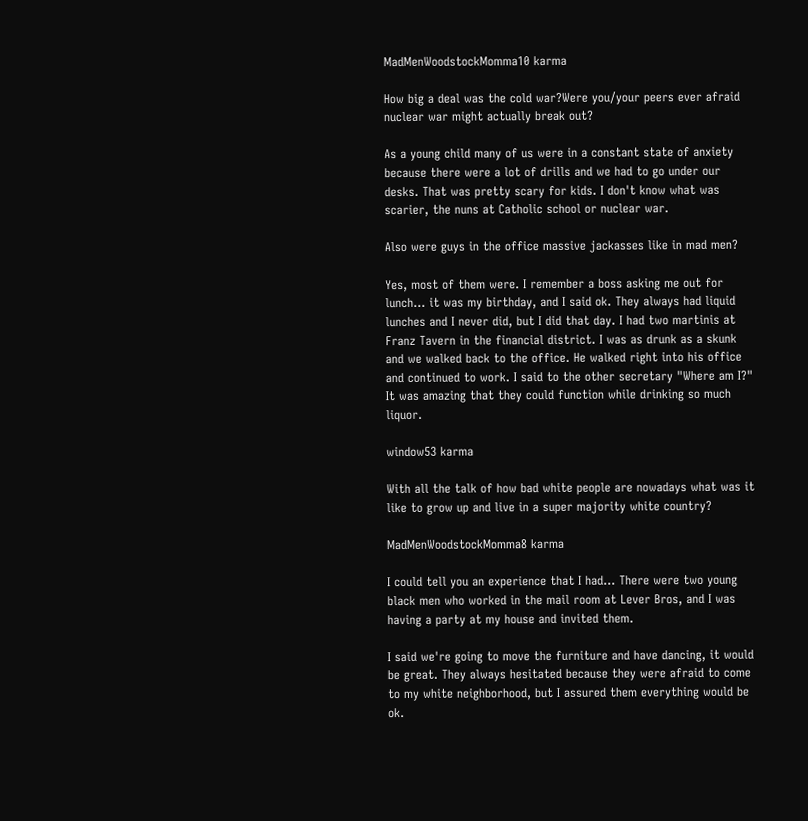MadMenWoodstockMomma10 karma

How big a deal was the cold war?Were you/your peers ever afraid nuclear war might actually break out?

As a young child many of us were in a constant state of anxiety because there were a lot of drills and we had to go under our desks. That was pretty scary for kids. I don't know what was scarier, the nuns at Catholic school or nuclear war.

Also were guys in the office massive jackasses like in mad men?

Yes, most of them were. I remember a boss asking me out for lunch... it was my birthday, and I said ok. They always had liquid lunches and I never did, but I did that day. I had two martinis at Franz Tavern in the financial district. I was as drunk as a skunk and we walked back to the office. He walked right into his office and continued to work. I said to the other secretary "Where am I?" It was amazing that they could function while drinking so much liquor.

window53 karma

With all the talk of how bad white people are nowadays what was it like to grow up and live in a super majority white country?

MadMenWoodstockMomma8 karma

I could tell you an experience that I had... There were two young black men who worked in the mail room at Lever Bros, and I was having a party at my house and invited them.

I said we're going to move the furniture and have dancing, it would be great. They always hesitated because they were afraid to come to my white neighborhood, but I assured them everything would be ok.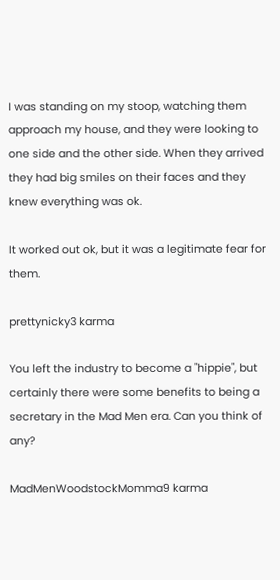I was standing on my stoop, watching them approach my house, and they were looking to one side and the other side. When they arrived they had big smiles on their faces and they knew everything was ok.

It worked out ok, but it was a legitimate fear for them.

prettynicky3 karma

You left the industry to become a "hippie", but certainly there were some benefits to being a secretary in the Mad Men era. Can you think of any?

MadMenWoodstockMomma9 karma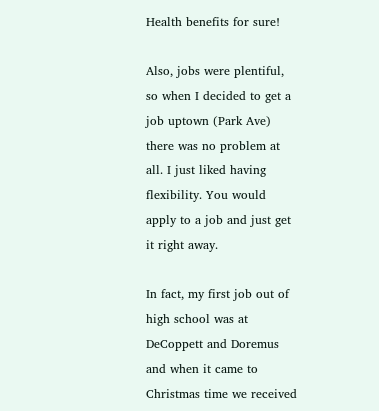Health benefits for sure!

Also, jobs were plentiful, so when I decided to get a job uptown (Park Ave) there was no problem at all. I just liked having flexibility. You would apply to a job and just get it right away.

In fact, my first job out of high school was at DeCoppett and Doremus and when it came to Christmas time we received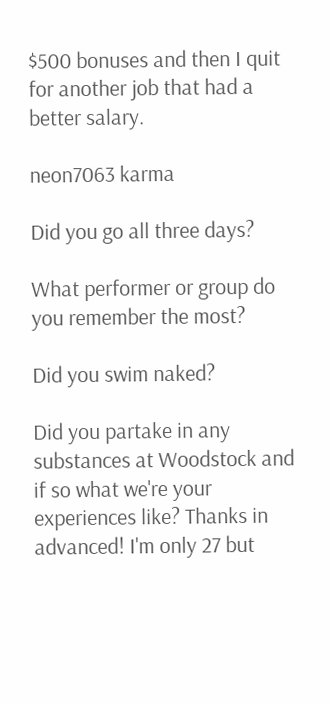$500 bonuses and then I quit for another job that had a better salary.

neon7063 karma

Did you go all three days?

What performer or group do you remember the most?

Did you swim naked?

Did you partake in any substances at Woodstock and if so what we're your experiences like? Thanks in advanced! I'm only 27 but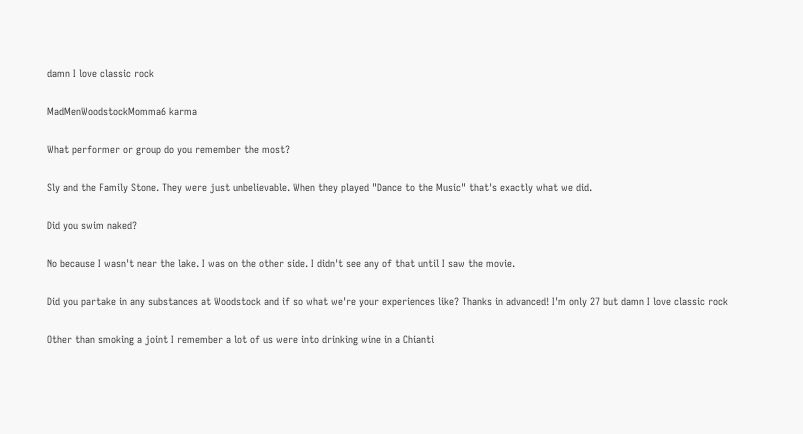damn I love classic rock

MadMenWoodstockMomma6 karma

What performer or group do you remember the most?

Sly and the Family Stone. They were just unbelievable. When they played "Dance to the Music" that's exactly what we did.

Did you swim naked?

No because I wasn't near the lake. I was on the other side. I didn't see any of that until I saw the movie.

Did you partake in any substances at Woodstock and if so what we're your experiences like? Thanks in advanced! I'm only 27 but damn I love classic rock

Other than smoking a joint I remember a lot of us were into drinking wine in a Chianti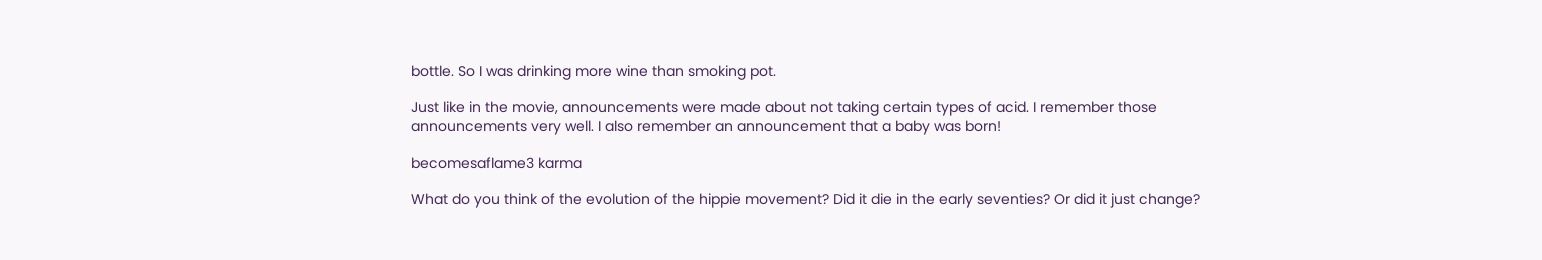bottle. So I was drinking more wine than smoking pot.

Just like in the movie, announcements were made about not taking certain types of acid. I remember those announcements very well. I also remember an announcement that a baby was born!

becomesaflame3 karma

What do you think of the evolution of the hippie movement? Did it die in the early seventies? Or did it just change?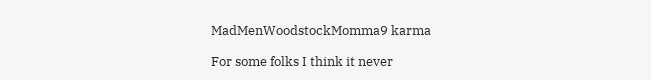MadMenWoodstockMomma9 karma

For some folks I think it never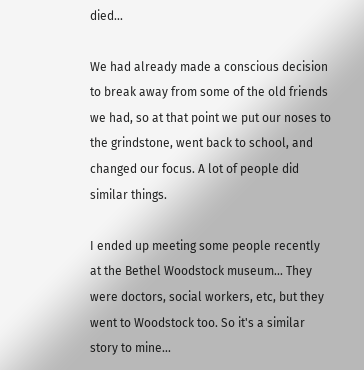died...

We had already made a conscious decision to break away from some of the old friends we had, so at that point we put our noses to the grindstone, went back to school, and changed our focus. A lot of people did similar things.

I ended up meeting some people recently at the Bethel Woodstock museum... They were doctors, social workers, etc, but they went to Woodstock too. So it's a similar story to mine...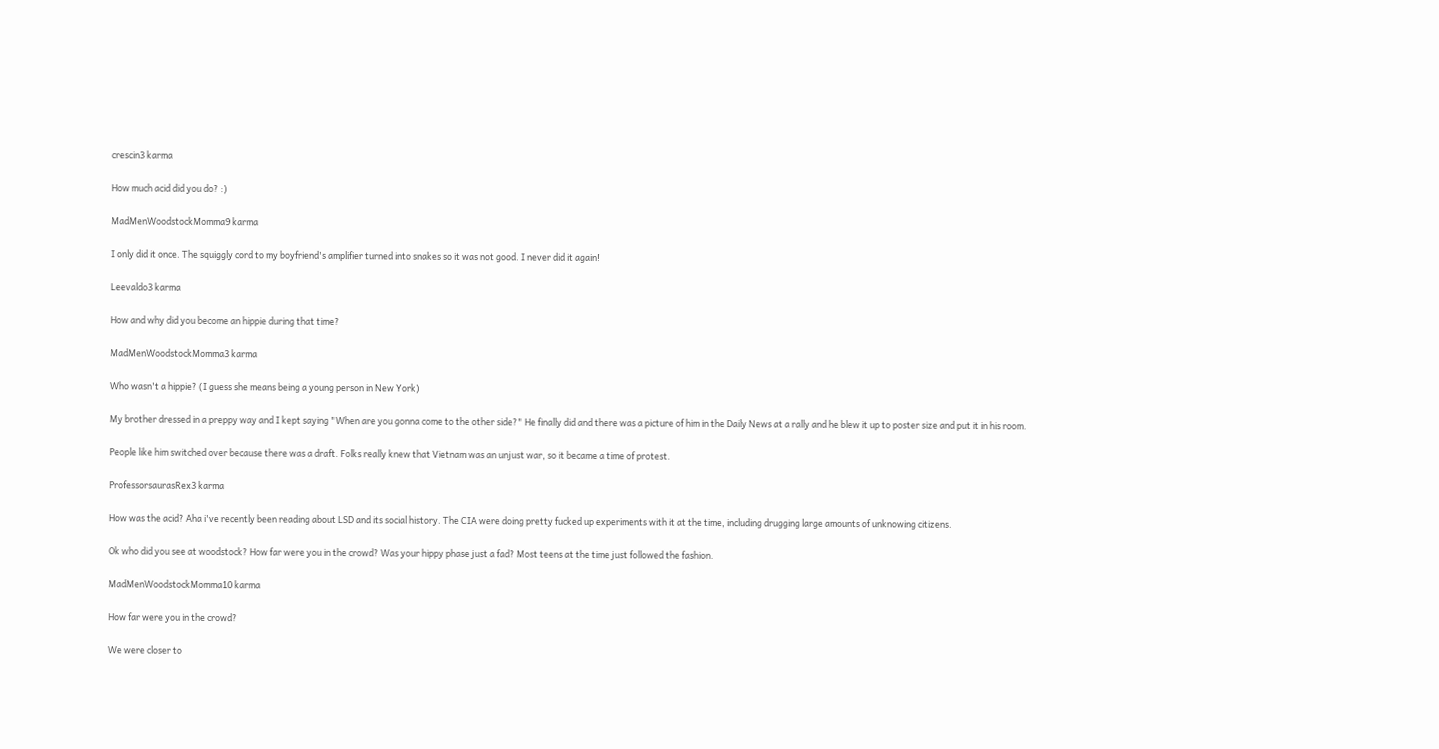crescin3 karma

How much acid did you do? :)

MadMenWoodstockMomma9 karma

I only did it once. The squiggly cord to my boyfriend's amplifier turned into snakes so it was not good. I never did it again!

Leevaldo3 karma

How and why did you become an hippie during that time?

MadMenWoodstockMomma3 karma

Who wasn't a hippie? (I guess she means being a young person in New York)

My brother dressed in a preppy way and I kept saying "When are you gonna come to the other side?" He finally did and there was a picture of him in the Daily News at a rally and he blew it up to poster size and put it in his room.

People like him switched over because there was a draft. Folks really knew that Vietnam was an unjust war, so it became a time of protest.

ProfessorsaurasRex3 karma

How was the acid? Aha i've recently been reading about LSD and its social history. The CIA were doing pretty fucked up experiments with it at the time, including drugging large amounts of unknowing citizens.

Ok who did you see at woodstock? How far were you in the crowd? Was your hippy phase just a fad? Most teens at the time just followed the fashion.

MadMenWoodstockMomma10 karma

How far were you in the crowd?

We were closer to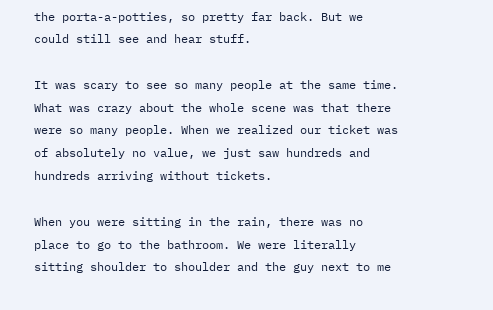the porta-a-potties, so pretty far back. But we could still see and hear stuff.

It was scary to see so many people at the same time. What was crazy about the whole scene was that there were so many people. When we realized our ticket was of absolutely no value, we just saw hundreds and hundreds arriving without tickets.

When you were sitting in the rain, there was no place to go to the bathroom. We were literally sitting shoulder to shoulder and the guy next to me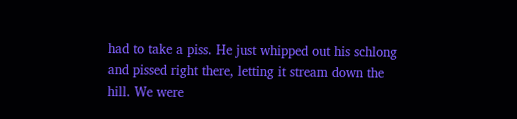had to take a piss. He just whipped out his schlong and pissed right there, letting it stream down the hill. We were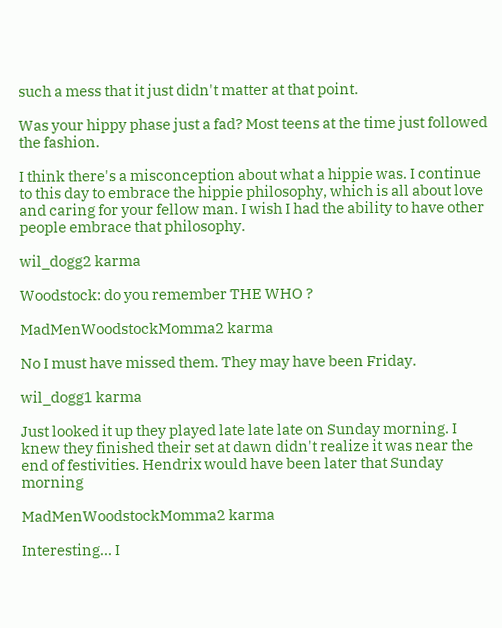such a mess that it just didn't matter at that point.

Was your hippy phase just a fad? Most teens at the time just followed the fashion.

I think there's a misconception about what a hippie was. I continue to this day to embrace the hippie philosophy, which is all about love and caring for your fellow man. I wish I had the ability to have other people embrace that philosophy.

wil_dogg2 karma

Woodstock: do you remember THE WHO ?

MadMenWoodstockMomma2 karma

No I must have missed them. They may have been Friday.

wil_dogg1 karma

Just looked it up they played late late late on Sunday morning. I knew they finished their set at dawn didn't realize it was near the end of festivities. Hendrix would have been later that Sunday morning

MadMenWoodstockMomma2 karma

Interesting... I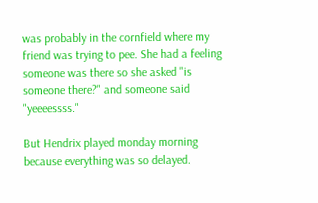was probably in the cornfield where my friend was trying to pee. She had a feeling someone was there so she asked "is someone there?" and someone said "yeeeessss."

But Hendrix played monday morning because everything was so delayed.